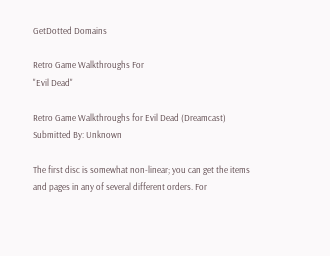GetDotted Domains

Retro Game Walkthroughs For
"Evil Dead"

Retro Game Walkthroughs for Evil Dead (Dreamcast)
Submitted By: Unknown

The first disc is somewhat non-linear; you can get the items and pages in any of several different orders. For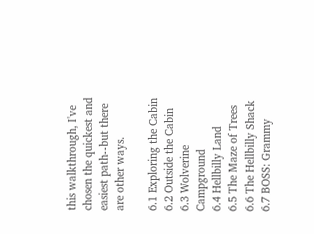this walkthrough, I've chosen the quickest and easiest path--but there are other ways.

6.1 Exploring the Cabin
6.2 Outside the Cabin
6.3 Wolverine Campground
6.4 Hellbilly Land
6.5 The Maze of Trees
6.6 The Hellbilly Shack
6.7 BOSS: Grammy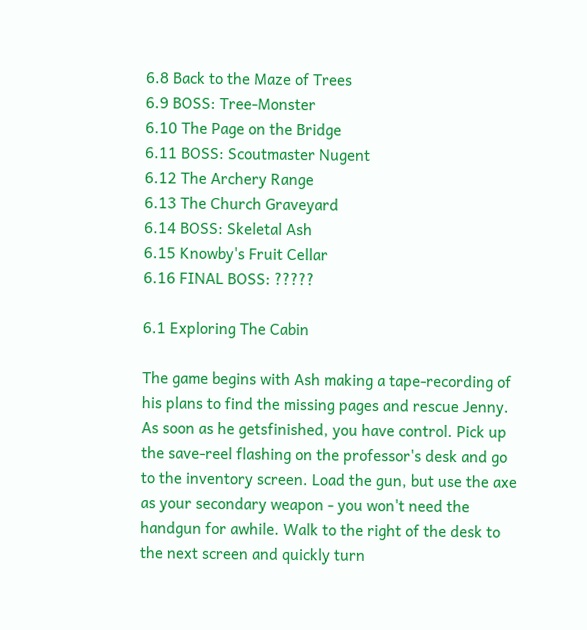6.8 Back to the Maze of Trees
6.9 BOSS: Tree-Monster
6.10 The Page on the Bridge
6.11 BOSS: Scoutmaster Nugent
6.12 The Archery Range
6.13 The Church Graveyard
6.14 BOSS: Skeletal Ash
6.15 Knowby's Fruit Cellar
6.16 FINAL BOSS: ?????

6.1 Exploring The Cabin

The game begins with Ash making a tape-recording of his plans to find the missing pages and rescue Jenny. As soon as he getsfinished, you have control. Pick up the save-reel flashing on the professor's desk and go to the inventory screen. Load the gun, but use the axe as your secondary weapon - you won't need the handgun for awhile. Walk to the right of the desk to the next screen and quickly turn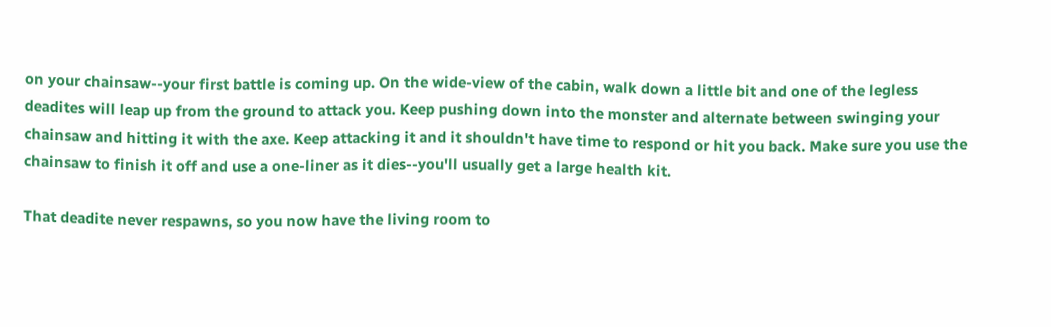on your chainsaw--your first battle is coming up. On the wide-view of the cabin, walk down a little bit and one of the legless deadites will leap up from the ground to attack you. Keep pushing down into the monster and alternate between swinging your chainsaw and hitting it with the axe. Keep attacking it and it shouldn't have time to respond or hit you back. Make sure you use the chainsaw to finish it off and use a one-liner as it dies--you'll usually get a large health kit.

That deadite never respawns, so you now have the living room to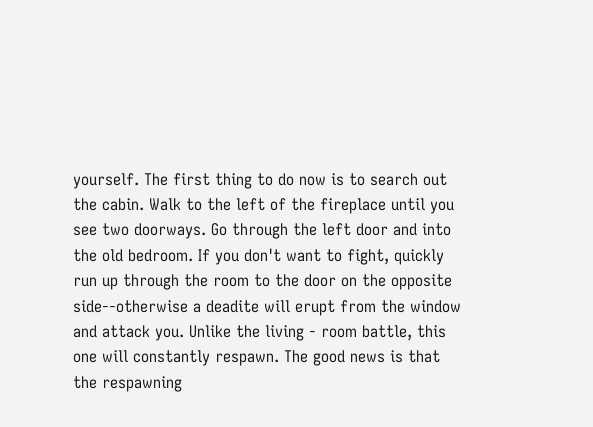yourself. The first thing to do now is to search out the cabin. Walk to the left of the fireplace until you see two doorways. Go through the left door and into the old bedroom. If you don't want to fight, quickly run up through the room to the door on the opposite side--otherwise a deadite will erupt from the window and attack you. Unlike the living - room battle, this one will constantly respawn. The good news is that the respawning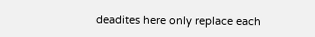deadites here only replace each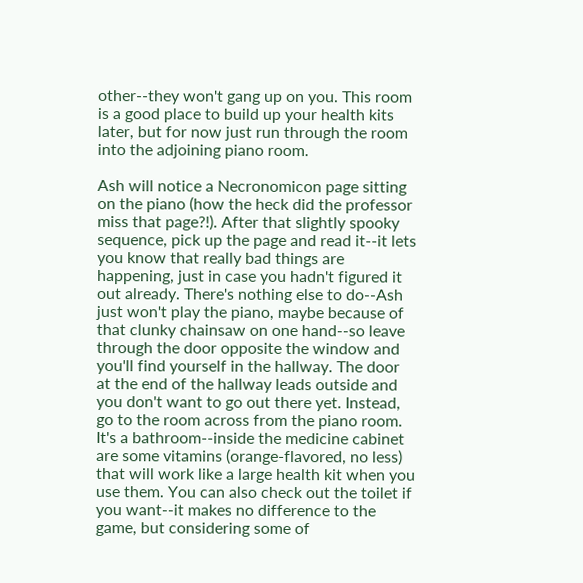other--they won't gang up on you. This room is a good place to build up your health kits later, but for now just run through the room into the adjoining piano room.

Ash will notice a Necronomicon page sitting on the piano (how the heck did the professor miss that page?!). After that slightly spooky sequence, pick up the page and read it--it lets you know that really bad things are happening, just in case you hadn't figured it out already. There's nothing else to do--Ash just won't play the piano, maybe because of that clunky chainsaw on one hand--so leave through the door opposite the window and you'll find yourself in the hallway. The door at the end of the hallway leads outside and you don't want to go out there yet. Instead, go to the room across from the piano room. It's a bathroom--inside the medicine cabinet are some vitamins (orange-flavored, no less) that will work like a large health kit when you use them. You can also check out the toilet if you want--it makes no difference to the game, but considering some of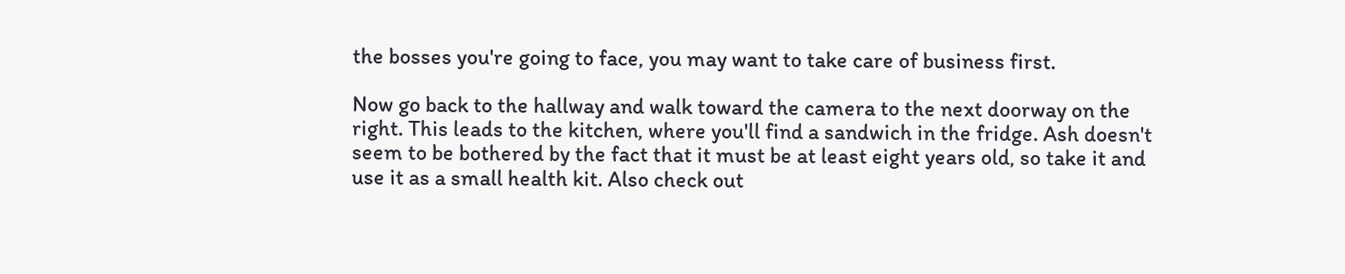the bosses you're going to face, you may want to take care of business first.

Now go back to the hallway and walk toward the camera to the next doorway on the right. This leads to the kitchen, where you'll find a sandwich in the fridge. Ash doesn't seem to be bothered by the fact that it must be at least eight years old, so take it and use it as a small health kit. Also check out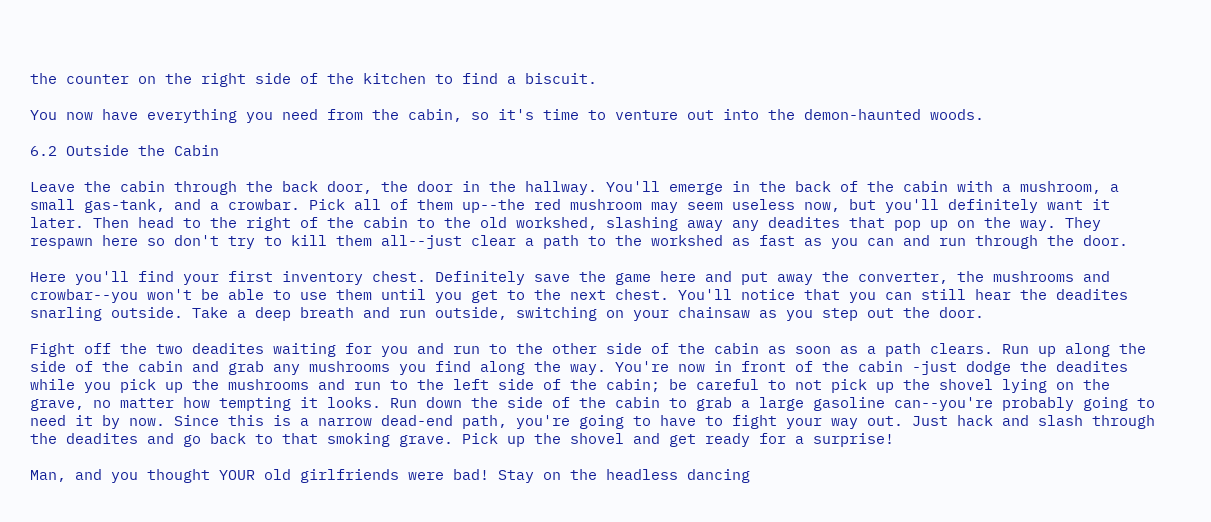the counter on the right side of the kitchen to find a biscuit.

You now have everything you need from the cabin, so it's time to venture out into the demon-haunted woods.

6.2 Outside the Cabin

Leave the cabin through the back door, the door in the hallway. You'll emerge in the back of the cabin with a mushroom, a small gas-tank, and a crowbar. Pick all of them up--the red mushroom may seem useless now, but you'll definitely want it later. Then head to the right of the cabin to the old workshed, slashing away any deadites that pop up on the way. They respawn here so don't try to kill them all--just clear a path to the workshed as fast as you can and run through the door.

Here you'll find your first inventory chest. Definitely save the game here and put away the converter, the mushrooms and crowbar--you won't be able to use them until you get to the next chest. You'll notice that you can still hear the deadites snarling outside. Take a deep breath and run outside, switching on your chainsaw as you step out the door.

Fight off the two deadites waiting for you and run to the other side of the cabin as soon as a path clears. Run up along the side of the cabin and grab any mushrooms you find along the way. You're now in front of the cabin -just dodge the deadites while you pick up the mushrooms and run to the left side of the cabin; be careful to not pick up the shovel lying on the grave, no matter how tempting it looks. Run down the side of the cabin to grab a large gasoline can--you're probably going to need it by now. Since this is a narrow dead-end path, you're going to have to fight your way out. Just hack and slash through the deadites and go back to that smoking grave. Pick up the shovel and get ready for a surprise!

Man, and you thought YOUR old girlfriends were bad! Stay on the headless dancing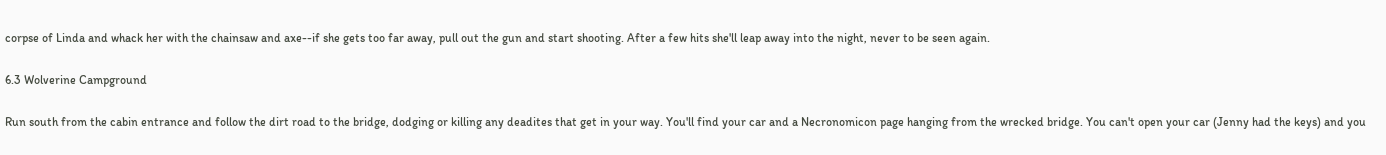corpse of Linda and whack her with the chainsaw and axe--if she gets too far away, pull out the gun and start shooting. After a few hits she'll leap away into the night, never to be seen again.

6.3 Wolverine Campground

Run south from the cabin entrance and follow the dirt road to the bridge, dodging or killing any deadites that get in your way. You'll find your car and a Necronomicon page hanging from the wrecked bridge. You can't open your car (Jenny had the keys) and you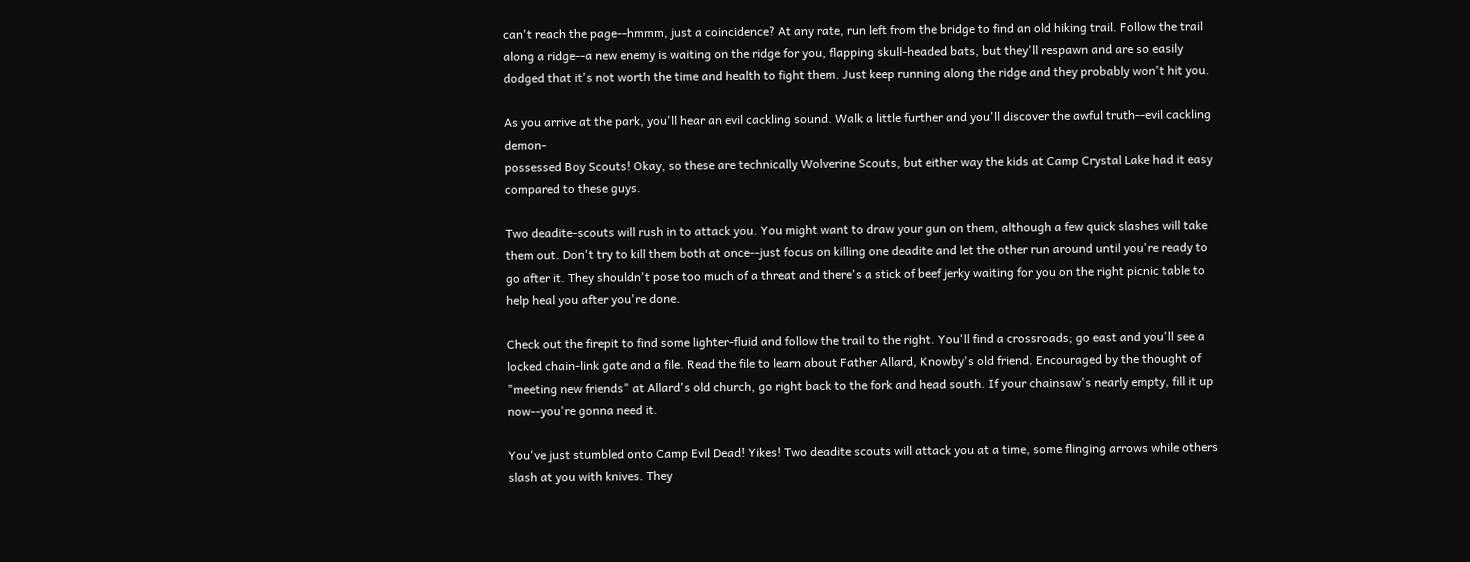can't reach the page--hmmm, just a coincidence? At any rate, run left from the bridge to find an old hiking trail. Follow the trail along a ridge--a new enemy is waiting on the ridge for you, flapping skull-headed bats, but they'll respawn and are so easily dodged that it's not worth the time and health to fight them. Just keep running along the ridge and they probably won't hit you.

As you arrive at the park, you'll hear an evil cackling sound. Walk a little further and you'll discover the awful truth--evil cackling demon-
possessed Boy Scouts! Okay, so these are technically Wolverine Scouts, but either way the kids at Camp Crystal Lake had it easy compared to these guys.

Two deadite-scouts will rush in to attack you. You might want to draw your gun on them, although a few quick slashes will take them out. Don't try to kill them both at once--just focus on killing one deadite and let the other run around until you're ready to go after it. They shouldn't pose too much of a threat and there's a stick of beef jerky waiting for you on the right picnic table to help heal you after you're done.

Check out the firepit to find some lighter-fluid and follow the trail to the right. You'll find a crossroads; go east and you'll see a locked chain-link gate and a file. Read the file to learn about Father Allard, Knowby's old friend. Encouraged by the thought of "meeting new friends" at Allard's old church, go right back to the fork and head south. If your chainsaw's nearly empty, fill it up now--you're gonna need it.

You've just stumbled onto Camp Evil Dead! Yikes! Two deadite scouts will attack you at a time, some flinging arrows while others slash at you with knives. They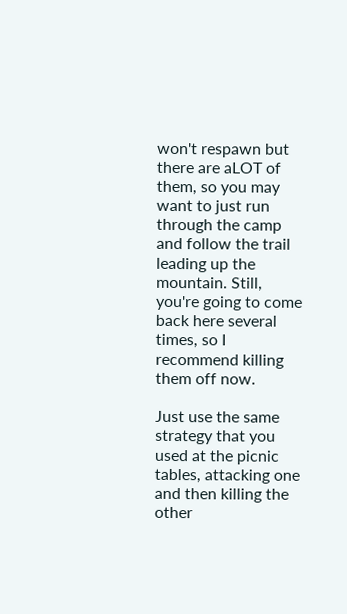won't respawn but there are aLOT of them, so you may want to just run through the camp and follow the trail leading up the mountain. Still, you're going to come back here several times, so I recommend killing them off now.

Just use the same strategy that you used at the picnic tables, attacking one and then killing the other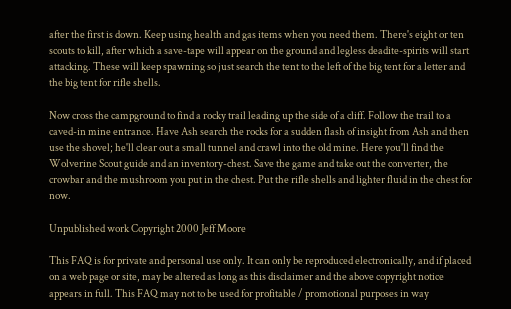after the first is down. Keep using health and gas items when you need them. There's eight or ten scouts to kill, after which a save-tape will appear on the ground and legless deadite-spirits will start attacking. These will keep spawning so just search the tent to the left of the big tent for a letter and the big tent for rifle shells.

Now cross the campground to find a rocky trail leading up the side of a cliff. Follow the trail to a caved-in mine entrance. Have Ash search the rocks for a sudden flash of insight from Ash and then use the shovel; he'll clear out a small tunnel and crawl into the old mine. Here you'll find the Wolverine Scout guide and an inventory-chest. Save the game and take out the converter, the crowbar and the mushroom you put in the chest. Put the rifle shells and lighter fluid in the chest for now.

Unpublished work Copyright 2000 Jeff Moore

This FAQ is for private and personal use only. It can only be reproduced electronically, and if placed on a web page or site, may be altered as long as this disclaimer and the above copyright notice appears in full. This FAQ may not to be used for profitable / promotional purposes in way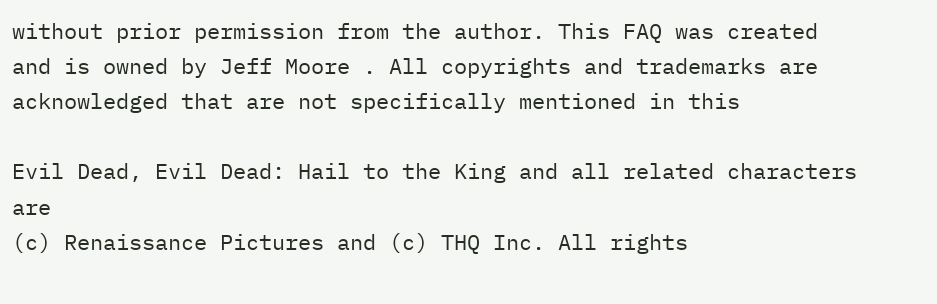without prior permission from the author. This FAQ was created and is owned by Jeff Moore . All copyrights and trademarks are acknowledged that are not specifically mentioned in this

Evil Dead, Evil Dead: Hail to the King and all related characters are
(c) Renaissance Pictures and (c) THQ Inc. All rights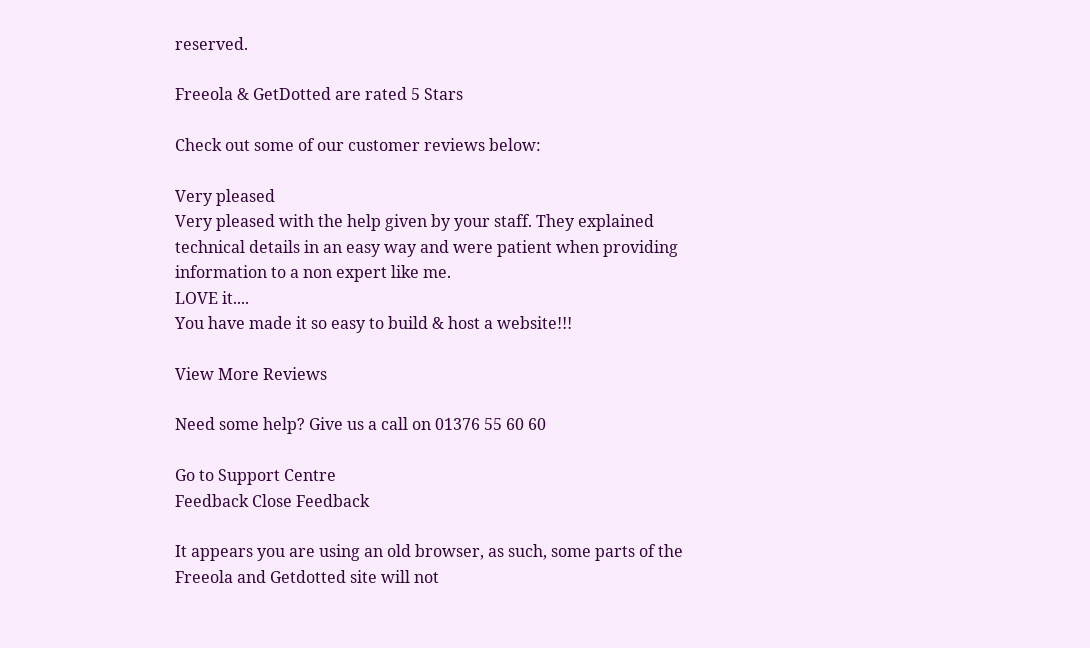reserved.

Freeola & GetDotted are rated 5 Stars

Check out some of our customer reviews below:

Very pleased
Very pleased with the help given by your staff. They explained technical details in an easy way and were patient when providing information to a non expert like me.
LOVE it....
You have made it so easy to build & host a website!!!

View More Reviews

Need some help? Give us a call on 01376 55 60 60

Go to Support Centre
Feedback Close Feedback

It appears you are using an old browser, as such, some parts of the Freeola and Getdotted site will not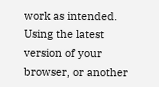work as intended. Using the latest version of your browser, or another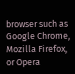browser such as Google Chrome, Mozilla Firefox, or Opera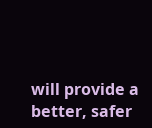will provide a better, safer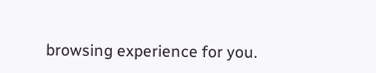browsing experience for you.